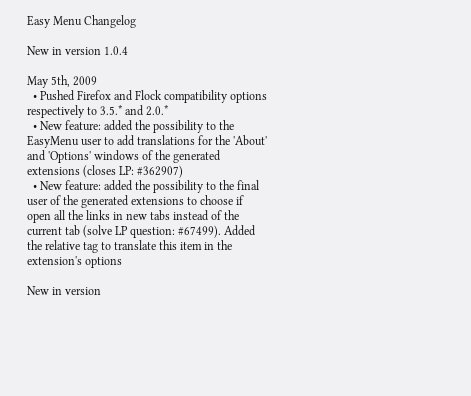Easy Menu Changelog

New in version 1.0.4

May 5th, 2009
  • Pushed Firefox and Flock compatibility options respectively to 3.5.* and 2.0.*
  • New feature: added the possibility to the EasyMenu user to add translations for the 'About' and 'Options' windows of the generated extensions (closes LP: #362907)
  • New feature: added the possibility to the final user of the generated extensions to choose if open all the links in new tabs instead of the current tab (solve LP question: #67499). Added the relative tag to translate this item in the extension's options

New in version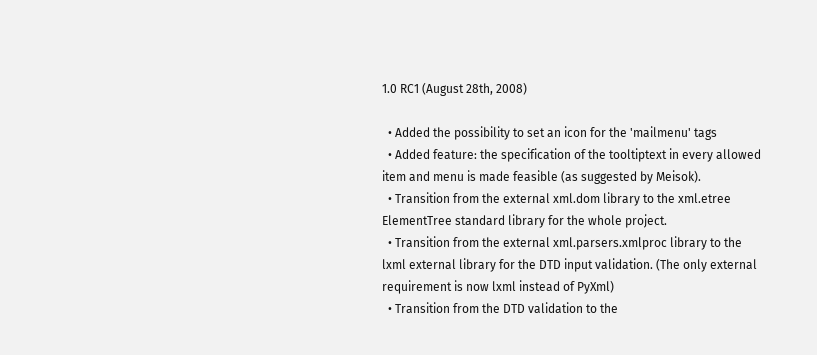1.0 RC1 (August 28th, 2008)

  • Added the possibility to set an icon for the 'mailmenu' tags
  • Added feature: the specification of the tooltiptext in every allowed item and menu is made feasible (as suggested by Meisok).
  • Transition from the external xml.dom library to the xml.etree ElementTree standard library for the whole project.
  • Transition from the external xml.parsers.xmlproc library to the lxml external library for the DTD input validation. (The only external requirement is now lxml instead of PyXml)
  • Transition from the DTD validation to the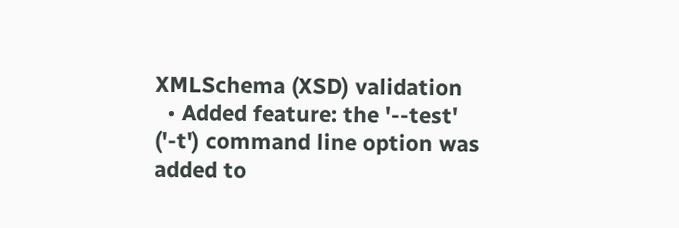XMLSchema (XSD) validation
  • Added feature: the '--test' ('-t') command line option was added to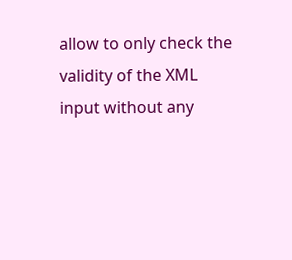allow to only check the validity of the XML input without any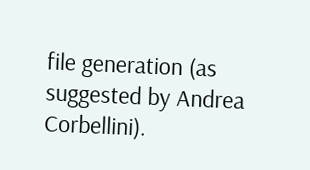file generation (as suggested by Andrea Corbellini).